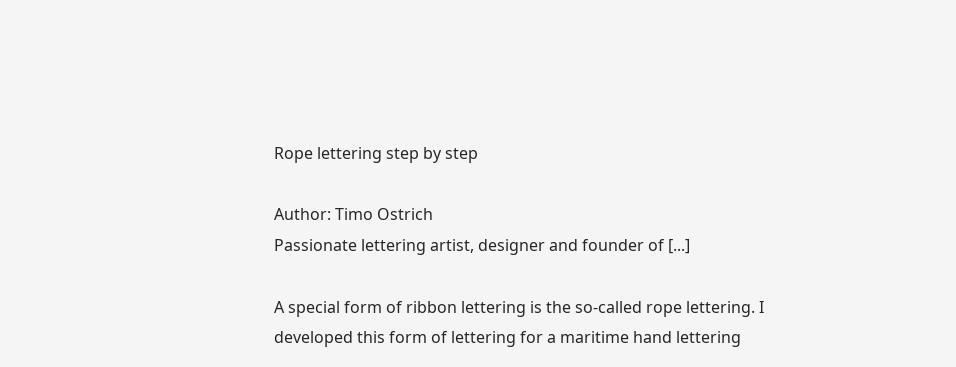Rope lettering step by step

Author: Timo Ostrich
Passionate lettering artist, designer and founder of [...]

A special form of ribbon lettering is the so-called rope lettering. I developed this form of lettering for a maritime hand lettering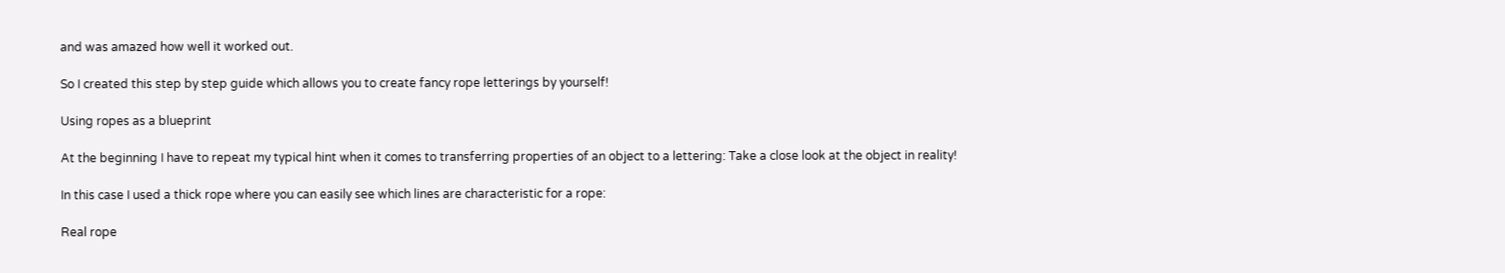and was amazed how well it worked out.

So I created this step by step guide which allows you to create fancy rope letterings by yourself!

Using ropes as a blueprint

At the beginning I have to repeat my typical hint when it comes to transferring properties of an object to a lettering: Take a close look at the object in reality!

In this case I used a thick rope where you can easily see which lines are characteristic for a rope:

Real rope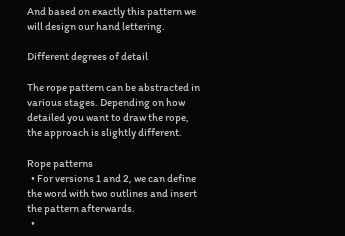And based on exactly this pattern we will design our hand lettering.

Different degrees of detail

The rope pattern can be abstracted in various stages. Depending on how detailed you want to draw the rope, the approach is slightly different.

Rope patterns
  • For versions 1 and 2, we can define the word with two outlines and insert the pattern afterwards.
  •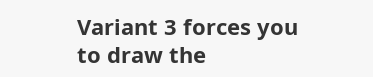Variant 3 forces you to draw the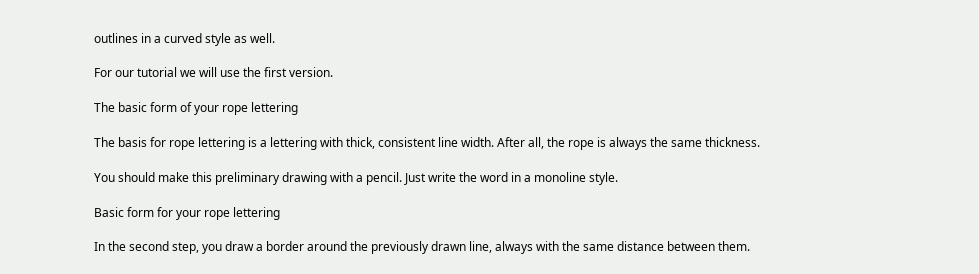outlines in a curved style as well.

For our tutorial we will use the first version.

The basic form of your rope lettering

The basis for rope lettering is a lettering with thick, consistent line width. After all, the rope is always the same thickness.

You should make this preliminary drawing with a pencil. Just write the word in a monoline style.

Basic form for your rope lettering

In the second step, you draw a border around the previously drawn line, always with the same distance between them.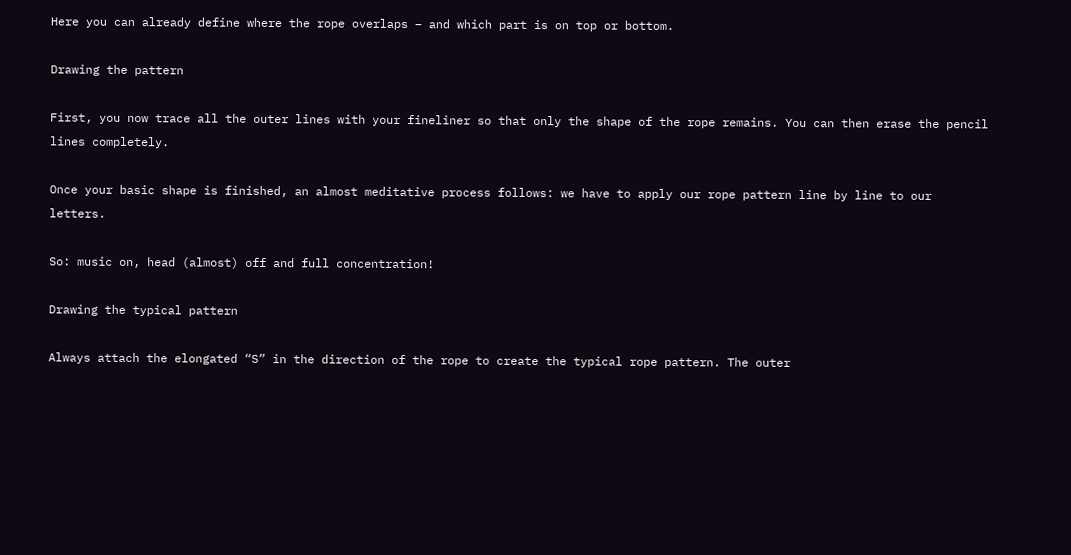Here you can already define where the rope overlaps – and which part is on top or bottom.

Drawing the pattern

First, you now trace all the outer lines with your fineliner so that only the shape of the rope remains. You can then erase the pencil lines completely.

Once your basic shape is finished, an almost meditative process follows: we have to apply our rope pattern line by line to our letters.

So: music on, head (almost) off and full concentration!

Drawing the typical pattern

Always attach the elongated “S” in the direction of the rope to create the typical rope pattern. The outer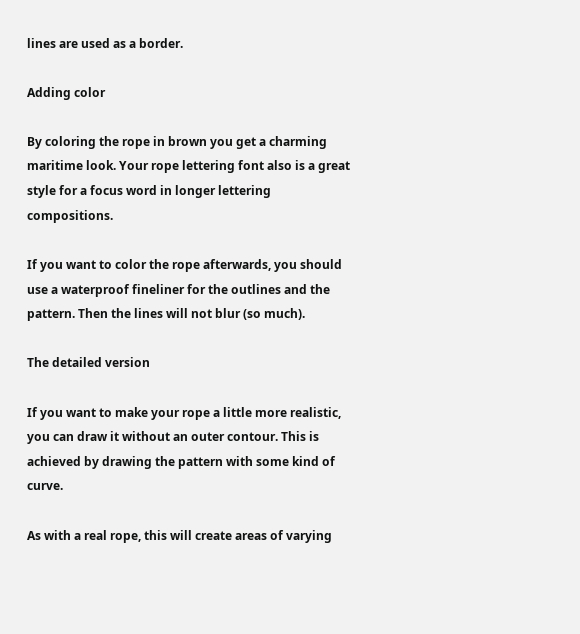lines are used as a border.

Adding color

By coloring the rope in brown you get a charming maritime look. Your rope lettering font also is a great style for a focus word in longer lettering compositions.

If you want to color the rope afterwards, you should use a waterproof fineliner for the outlines and the pattern. Then the lines will not blur (so much).

The detailed version

If you want to make your rope a little more realistic, you can draw it without an outer contour. This is achieved by drawing the pattern with some kind of curve.

As with a real rope, this will create areas of varying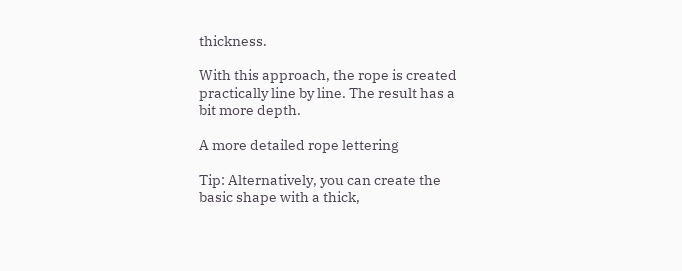thickness.

With this approach, the rope is created practically line by line. The result has a bit more depth.

A more detailed rope lettering

Tip: Alternatively, you can create the basic shape with a thick,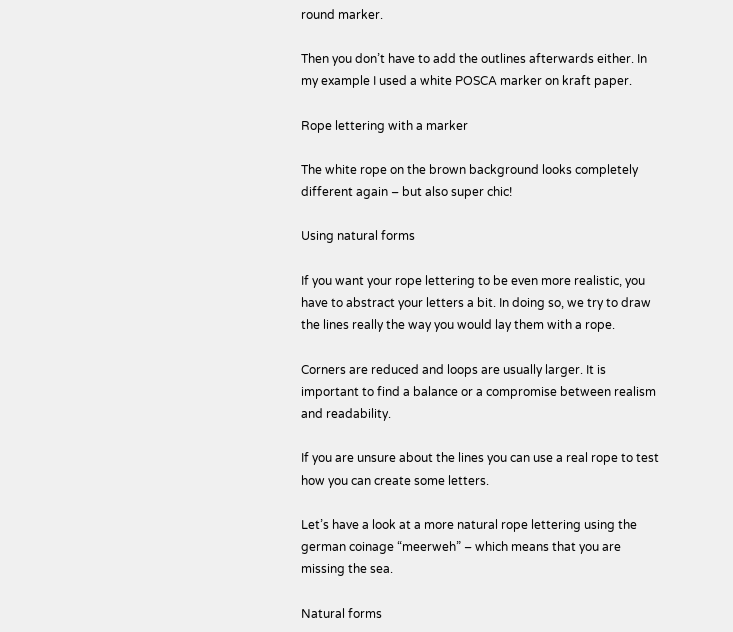round marker.

Then you don’t have to add the outlines afterwards either. In my example I used a white POSCA marker on kraft paper.

Rope lettering with a marker

The white rope on the brown background looks completely different again – but also super chic!

Using natural forms

If you want your rope lettering to be even more realistic, you have to abstract your letters a bit. In doing so, we try to draw the lines really the way you would lay them with a rope.

Corners are reduced and loops are usually larger. It is important to find a balance or a compromise between realism and readability.

If you are unsure about the lines you can use a real rope to test how you can create some letters.

Let’s have a look at a more natural rope lettering using the german coinage “meerweh” – which means that you are missing the sea.

Natural forms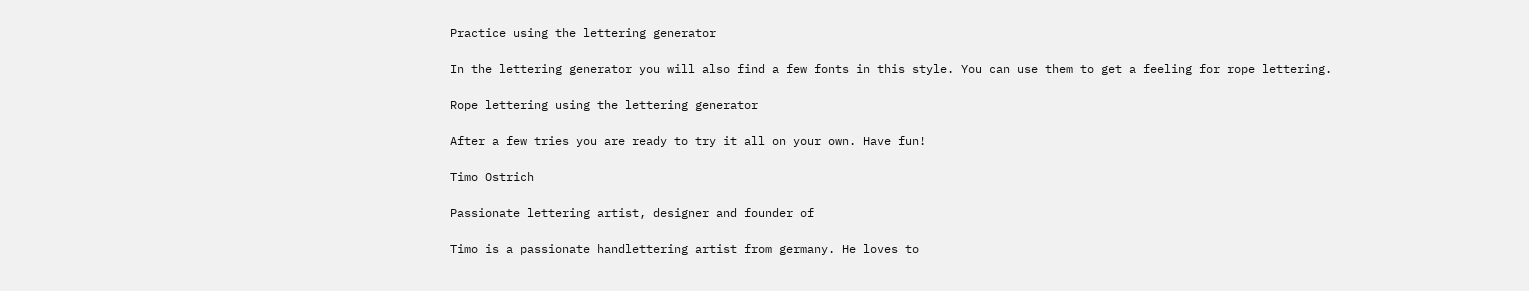Practice using the lettering generator

In the lettering generator you will also find a few fonts in this style. You can use them to get a feeling for rope lettering.

Rope lettering using the lettering generator

After a few tries you are ready to try it all on your own. Have fun!

Timo Ostrich

Passionate lettering artist, designer and founder of

Timo is a passionate handlettering artist from germany. He loves to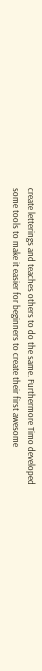create letterings and teaches others to do the same. Furthermore Timo developed some tools to make it easier for beginners to create their first awesome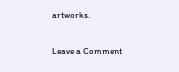artworks.

Leave a Comment